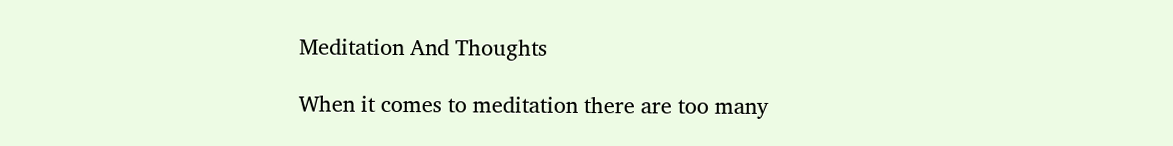Meditation And Thoughts

When it comes to meditation there are too many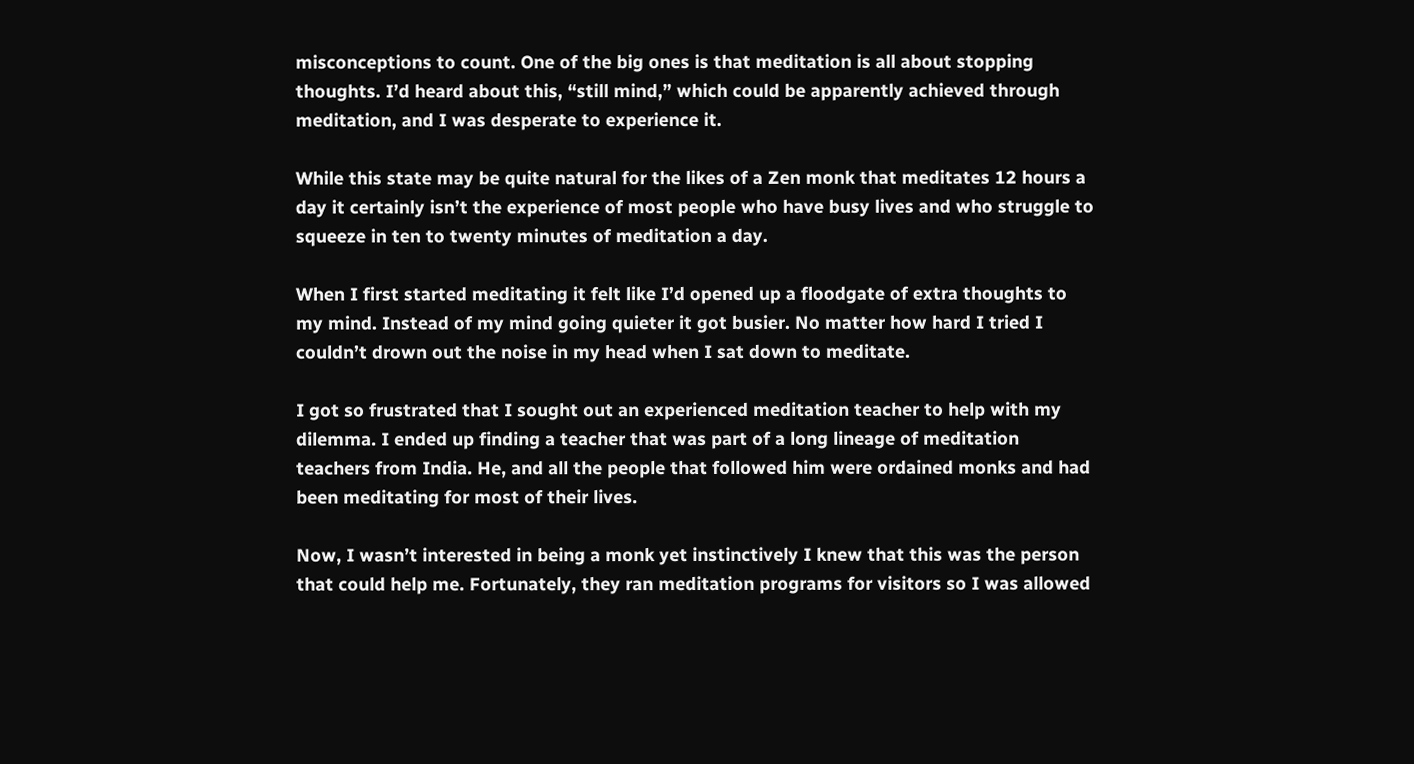misconceptions to count. One of the big ones is that meditation is all about stopping thoughts. I’d heard about this, “still mind,” which could be apparently achieved through meditation, and I was desperate to experience it.

While this state may be quite natural for the likes of a Zen monk that meditates 12 hours a day it certainly isn’t the experience of most people who have busy lives and who struggle to  squeeze in ten to twenty minutes of meditation a day.

When I first started meditating it felt like I’d opened up a floodgate of extra thoughts to my mind. Instead of my mind going quieter it got busier. No matter how hard I tried I couldn’t drown out the noise in my head when I sat down to meditate.

I got so frustrated that I sought out an experienced meditation teacher to help with my dilemma. I ended up finding a teacher that was part of a long lineage of meditation teachers from India. He, and all the people that followed him were ordained monks and had been meditating for most of their lives.

Now, I wasn’t interested in being a monk yet instinctively I knew that this was the person that could help me. Fortunately, they ran meditation programs for visitors so I was allowed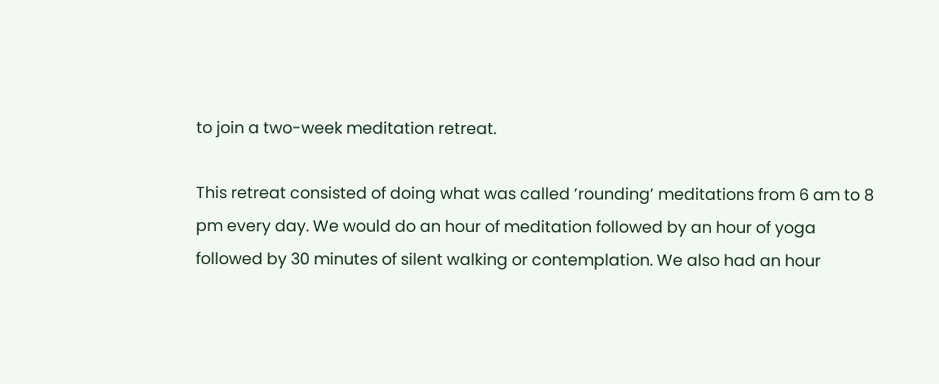to join a two-week meditation retreat.

This retreat consisted of doing what was called ’rounding’ meditations from 6 am to 8 pm every day. We would do an hour of meditation followed by an hour of yoga followed by 30 minutes of silent walking or contemplation. We also had an hour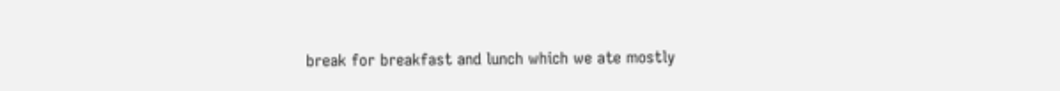break for breakfast and lunch which we ate mostly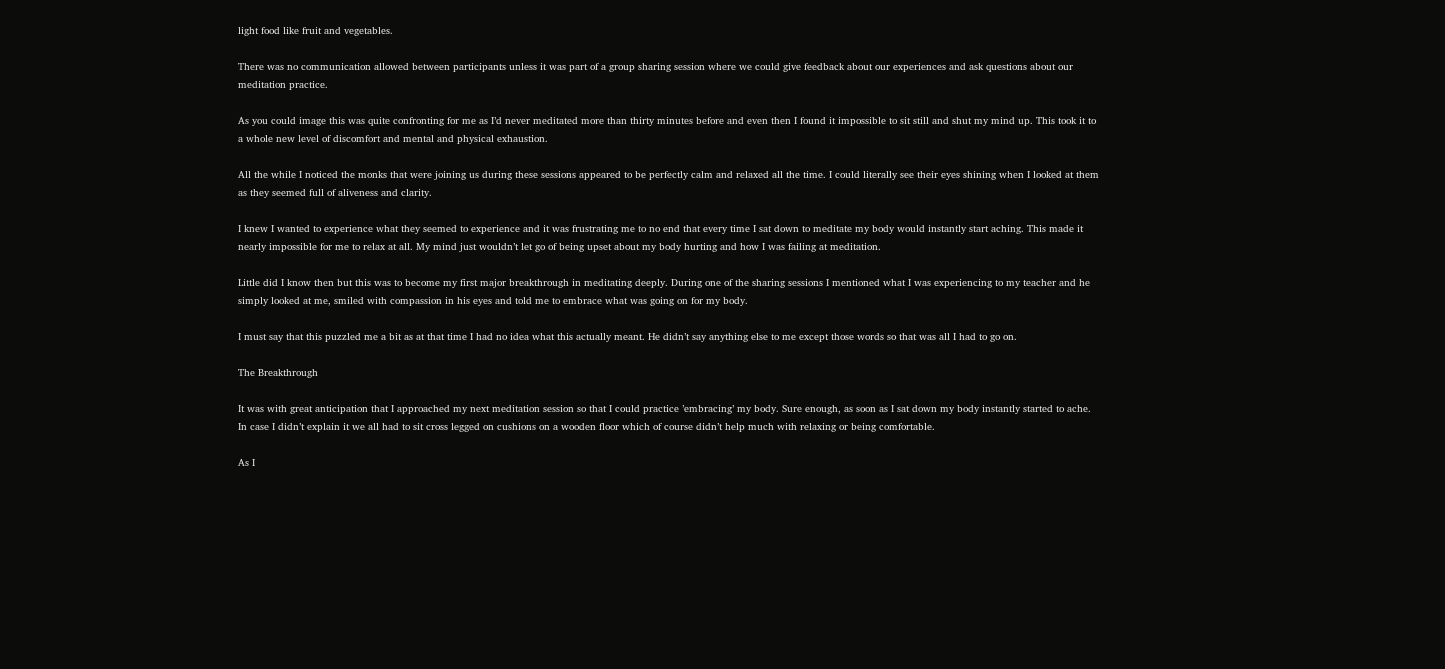light food like fruit and vegetables.

There was no communication allowed between participants unless it was part of a group sharing session where we could give feedback about our experiences and ask questions about our meditation practice.

As you could image this was quite confronting for me as I’d never meditated more than thirty minutes before and even then I found it impossible to sit still and shut my mind up. This took it to a whole new level of discomfort and mental and physical exhaustion.

All the while I noticed the monks that were joining us during these sessions appeared to be perfectly calm and relaxed all the time. I could literally see their eyes shining when I looked at them as they seemed full of aliveness and clarity.

I knew I wanted to experience what they seemed to experience and it was frustrating me to no end that every time I sat down to meditate my body would instantly start aching. This made it nearly impossible for me to relax at all. My mind just wouldn’t let go of being upset about my body hurting and how I was failing at meditation.

Little did I know then but this was to become my first major breakthrough in meditating deeply. During one of the sharing sessions I mentioned what I was experiencing to my teacher and he simply looked at me, smiled with compassion in his eyes and told me to embrace what was going on for my body.

I must say that this puzzled me a bit as at that time I had no idea what this actually meant. He didn’t say anything else to me except those words so that was all I had to go on.

The Breakthrough

It was with great anticipation that I approached my next meditation session so that I could practice ’embracing’ my body. Sure enough, as soon as I sat down my body instantly started to ache. In case I didn’t explain it we all had to sit cross legged on cushions on a wooden floor which of course didn’t help much with relaxing or being comfortable.

As I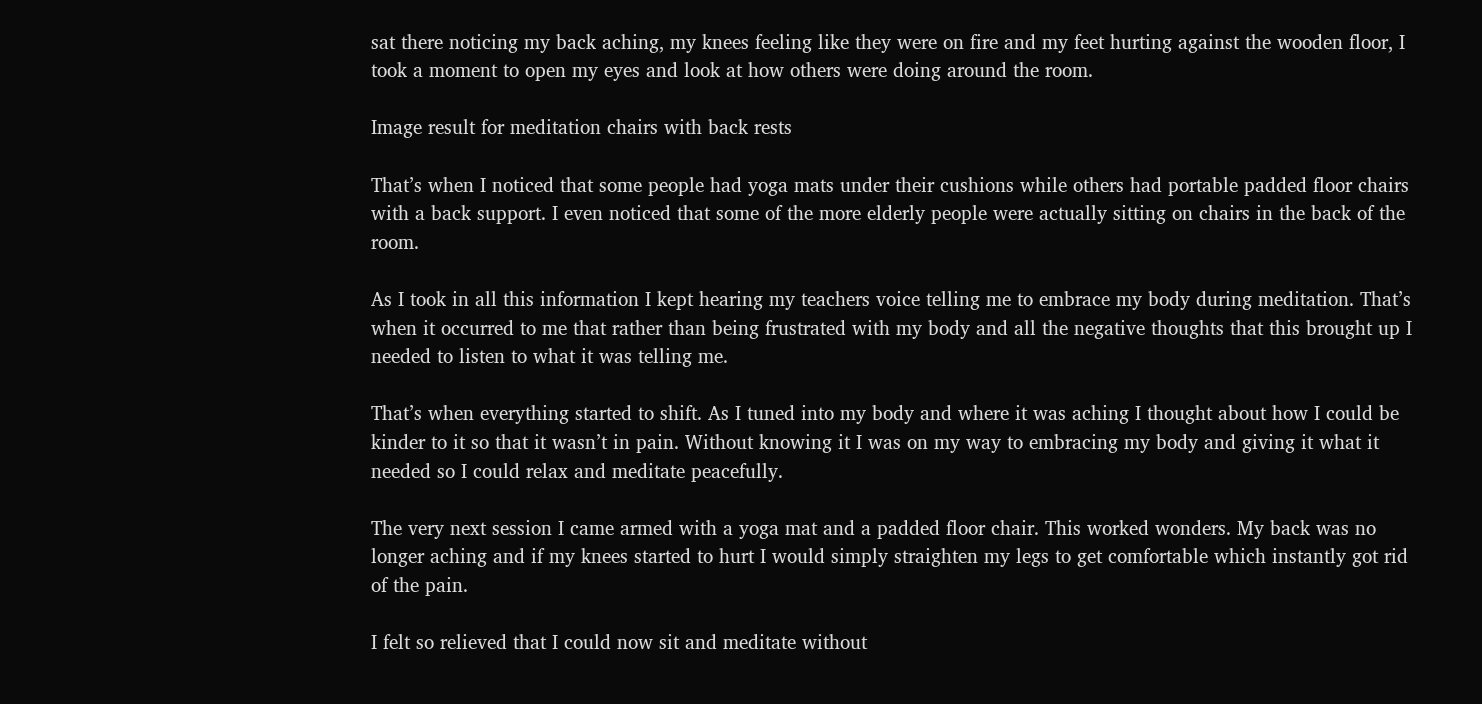sat there noticing my back aching, my knees feeling like they were on fire and my feet hurting against the wooden floor, I took a moment to open my eyes and look at how others were doing around the room.

Image result for meditation chairs with back rests

That’s when I noticed that some people had yoga mats under their cushions while others had portable padded floor chairs with a back support. I even noticed that some of the more elderly people were actually sitting on chairs in the back of the room.

As I took in all this information I kept hearing my teachers voice telling me to embrace my body during meditation. That’s when it occurred to me that rather than being frustrated with my body and all the negative thoughts that this brought up I needed to listen to what it was telling me.

That’s when everything started to shift. As I tuned into my body and where it was aching I thought about how I could be kinder to it so that it wasn’t in pain. Without knowing it I was on my way to embracing my body and giving it what it needed so I could relax and meditate peacefully.

The very next session I came armed with a yoga mat and a padded floor chair. This worked wonders. My back was no longer aching and if my knees started to hurt I would simply straighten my legs to get comfortable which instantly got rid of the pain.

I felt so relieved that I could now sit and meditate without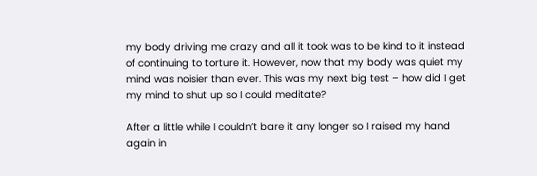my body driving me crazy and all it took was to be kind to it instead of continuing to torture it. However, now that my body was quiet my mind was noisier than ever. This was my next big test – how did I get my mind to shut up so I could meditate?

After a little while I couldn’t bare it any longer so I raised my hand again in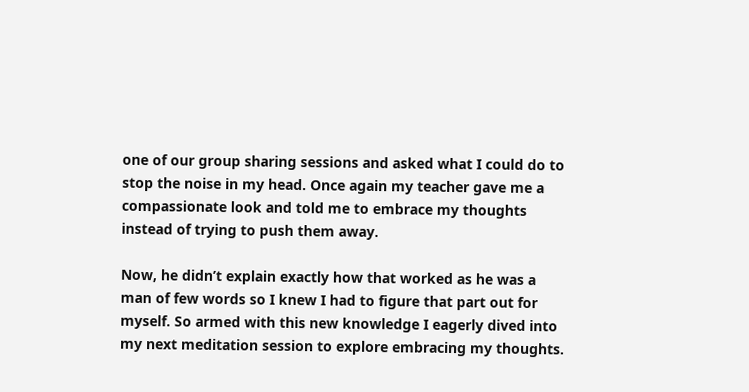one of our group sharing sessions and asked what I could do to stop the noise in my head. Once again my teacher gave me a compassionate look and told me to embrace my thoughts instead of trying to push them away.

Now, he didn’t explain exactly how that worked as he was a man of few words so I knew I had to figure that part out for myself. So armed with this new knowledge I eagerly dived into my next meditation session to explore embracing my thoughts.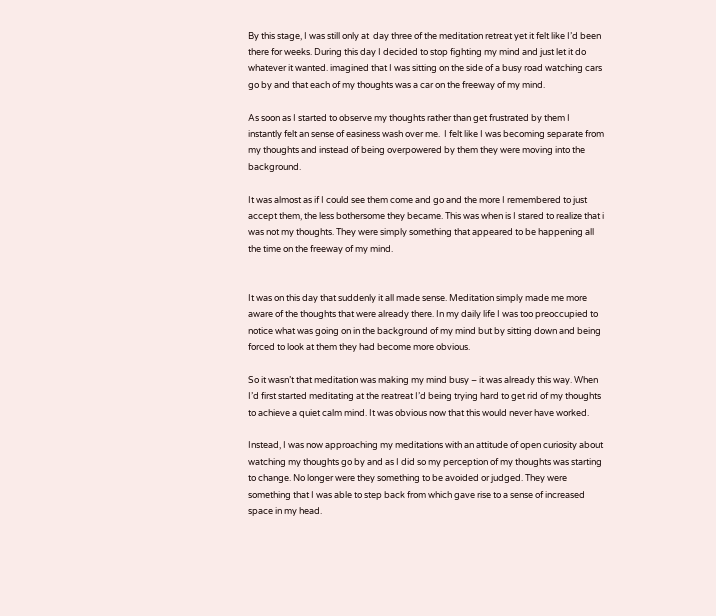By this stage, I was still only at  day three of the meditation retreat yet it felt like I’d been there for weeks. During this day I decided to stop fighting my mind and just let it do whatever it wanted. imagined that I was sitting on the side of a busy road watching cars go by and that each of my thoughts was a car on the freeway of my mind.

As soon as I started to observe my thoughts rather than get frustrated by them I instantly felt an sense of easiness wash over me.  I felt like I was becoming separate from my thoughts and instead of being overpowered by them they were moving into the background.

It was almost as if I could see them come and go and the more I remembered to just accept them, the less bothersome they became. This was when is I stared to realize that i was not my thoughts. They were simply something that appeared to be happening all the time on the freeway of my mind.


It was on this day that suddenly it all made sense. Meditation simply made me more aware of the thoughts that were already there. In my daily life I was too preoccupied to notice what was going on in the background of my mind but by sitting down and being forced to look at them they had become more obvious.

So it wasn’t that meditation was making my mind busy – it was already this way. When I’d first started meditating at the reatreat I’d being trying hard to get rid of my thoughts to achieve a quiet calm mind. It was obvious now that this would never have worked.

Instead, I was now approaching my meditations with an attitude of open curiosity about watching my thoughts go by and as I did so my perception of my thoughts was starting to change. No longer were they something to be avoided or judged. They were something that I was able to step back from which gave rise to a sense of increased space in my head.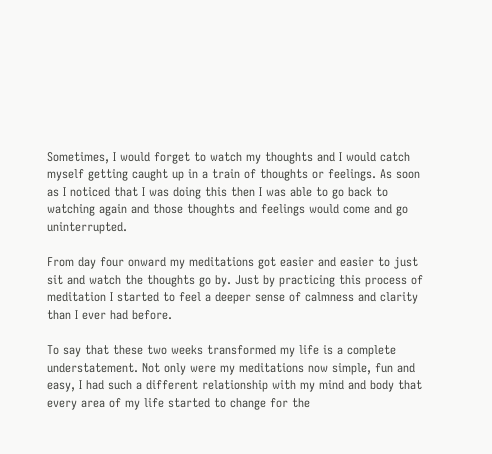Sometimes, I would forget to watch my thoughts and I would catch myself getting caught up in a train of thoughts or feelings. As soon as I noticed that I was doing this then I was able to go back to watching again and those thoughts and feelings would come and go uninterrupted.

From day four onward my meditations got easier and easier to just sit and watch the thoughts go by. Just by practicing this process of meditation I started to feel a deeper sense of calmness and clarity than I ever had before.

To say that these two weeks transformed my life is a complete understatement. Not only were my meditations now simple, fun and easy, I had such a different relationship with my mind and body that every area of my life started to change for the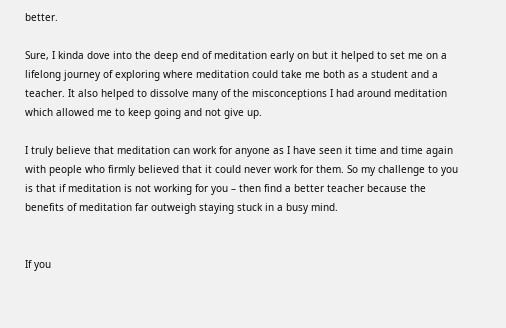better.

Sure, I kinda dove into the deep end of meditation early on but it helped to set me on a lifelong journey of exploring where meditation could take me both as a student and a teacher. It also helped to dissolve many of the misconceptions I had around meditation which allowed me to keep going and not give up.

I truly believe that meditation can work for anyone as I have seen it time and time again with people who firmly believed that it could never work for them. So my challenge to you is that if meditation is not working for you – then find a better teacher because the benefits of meditation far outweigh staying stuck in a busy mind.


If you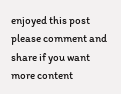enjoyed this post please comment and share if you want more content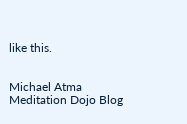like this.


Michael Atma
Meditation Dojo Blog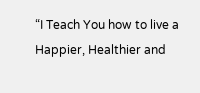“I Teach You how to live a Happier, Healthier and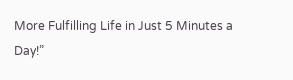More Fulfilling Life in Just 5 Minutes a Day!”